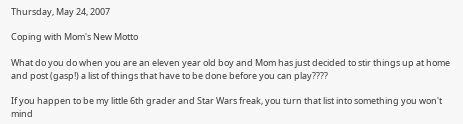Thursday, May 24, 2007

Coping with Mom's New Motto

What do you do when you are an eleven year old boy and Mom has just decided to stir things up at home and post (gasp!) a list of things that have to be done before you can play????

If you happen to be my little 6th grader and Star Wars freak, you turn that list into something you won't mind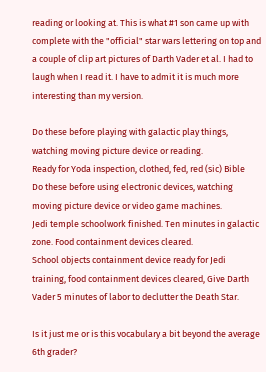reading or looking at. This is what #1 son came up with complete with the "official" star wars lettering on top and a couple of clip art pictures of Darth Vader et al. I had to laugh when I read it. I have to admit it is much more interesting than my version.

Do these before playing with galactic play things, watching moving picture device or reading.
Ready for Yoda inspection, clothed, fed, red (sic) Bible
Do these before using electronic devices, watching moving picture device or video game machines.
Jedi temple schoolwork finished. Ten minutes in galactic zone. Food containment devices cleared.
School objects containment device ready for Jedi training, food containment devices cleared, Give Darth Vader 5 minutes of labor to declutter the Death Star.

Is it just me or is this vocabulary a bit beyond the average 6th grader?